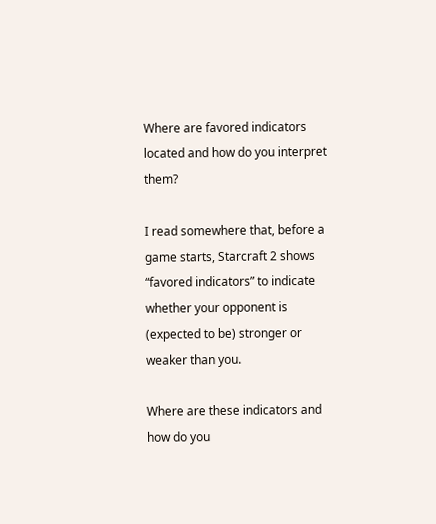Where are favored indicators located and how do you interpret them?

I read somewhere that, before a game starts, Starcraft 2 shows “favored indicators” to indicate whether your opponent is (expected to be) stronger or weaker than you.

Where are these indicators and how do you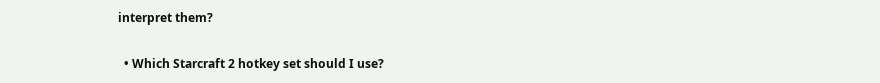interpret them?

  • Which Starcraft 2 hotkey set should I use?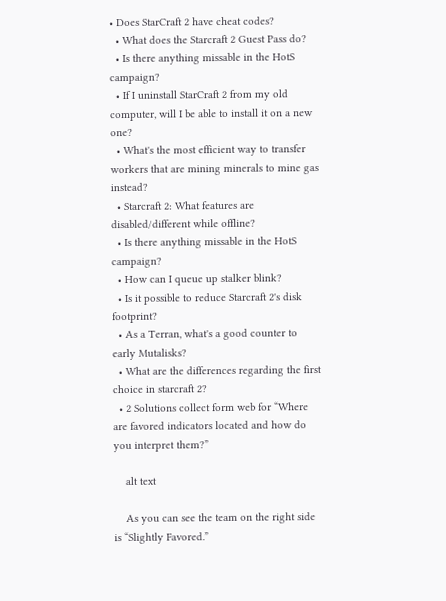• Does StarCraft 2 have cheat codes?
  • What does the Starcraft 2 Guest Pass do?
  • Is there anything missable in the HotS campaign?
  • If I uninstall StarCraft 2 from my old computer, will I be able to install it on a new one?
  • What's the most efficient way to transfer workers that are mining minerals to mine gas instead?
  • Starcraft 2: What features are disabled/different while offline?
  • Is there anything missable in the HotS campaign?
  • How can I queue up stalker blink?
  • Is it possible to reduce Starcraft 2's disk footprint?
  • As a Terran, what's a good counter to early Mutalisks?
  • What are the differences regarding the first choice in starcraft 2?
  • 2 Solutions collect form web for “Where are favored indicators located and how do you interpret them?”

    alt text

    As you can see the team on the right side is “Slightly Favored.”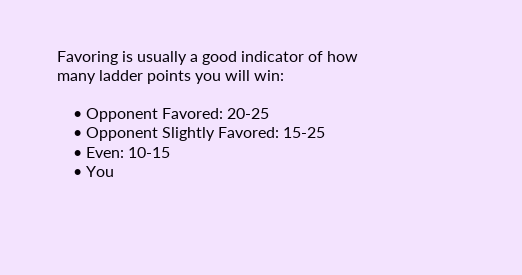Favoring is usually a good indicator of how many ladder points you will win:

    • Opponent Favored: 20-25
    • Opponent Slightly Favored: 15-25
    • Even: 10-15
    • You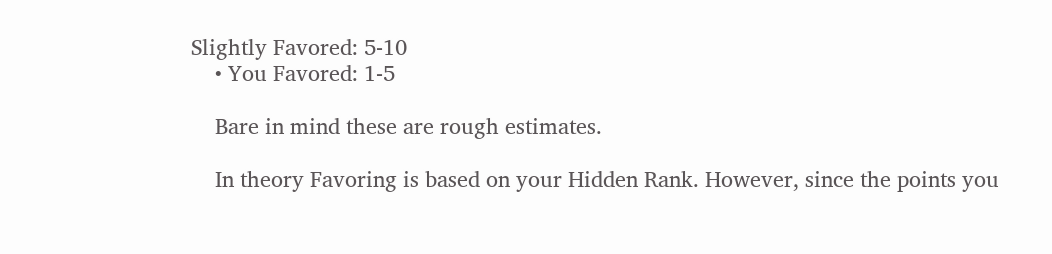Slightly Favored: 5-10
    • You Favored: 1-5

    Bare in mind these are rough estimates.

    In theory Favoring is based on your Hidden Rank. However, since the points you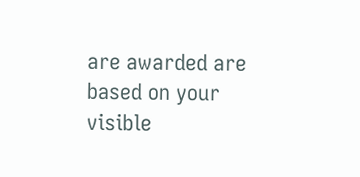are awarded are based on your visible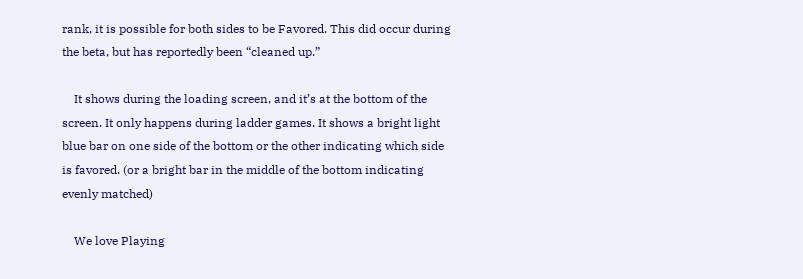rank, it is possible for both sides to be Favored. This did occur during the beta, but has reportedly been “cleaned up.”

    It shows during the loading screen, and it’s at the bottom of the screen. It only happens during ladder games. It shows a bright light blue bar on one side of the bottom or the other indicating which side is favored. (or a bright bar in the middle of the bottom indicating evenly matched)

    We love Playing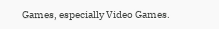Games, especially Video Games.